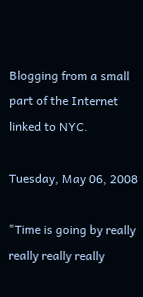Blogging from a small part of the Internet linked to NYC.

Tuesday, May 06, 2008

"Time is going by really really really really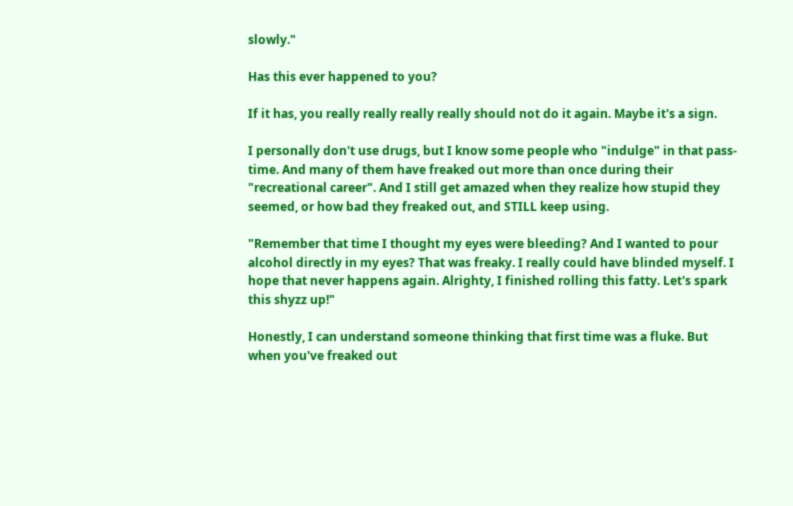slowly."

Has this ever happened to you?

If it has, you really really really really should not do it again. Maybe it's a sign.

I personally don't use drugs, but I know some people who "indulge" in that pass-time. And many of them have freaked out more than once during their "recreational career". And I still get amazed when they realize how stupid they seemed, or how bad they freaked out, and STILL keep using.

"Remember that time I thought my eyes were bleeding? And I wanted to pour alcohol directly in my eyes? That was freaky. I really could have blinded myself. I hope that never happens again. Alrighty, I finished rolling this fatty. Let's spark this shyzz up!"

Honestly, I can understand someone thinking that first time was a fluke. But when you've freaked out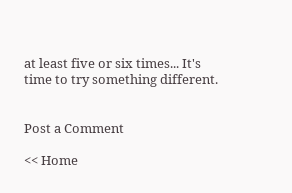at least five or six times... It's time to try something different.


Post a Comment

<< Home